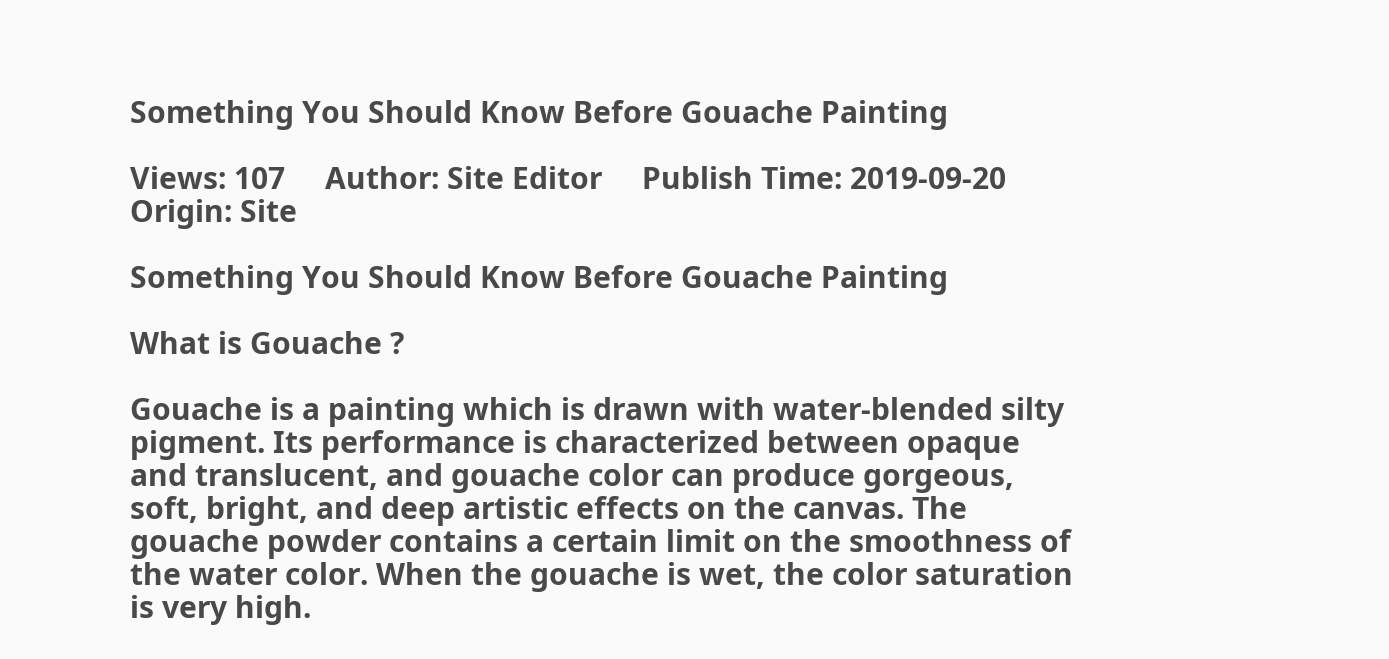Something You Should Know Before Gouache Painting

Views: 107     Author: Site Editor     Publish Time: 2019-09-20      Origin: Site

Something You Should Know Before Gouache Painting

What is Gouache ?

Gouache is a painting which is drawn with water-blended silty pigment. Its performance is characterized between opaque and translucent, and gouache color can produce gorgeous, soft, bright, and deep artistic effects on the canvas. The gouache powder contains a certain limit on the smoothness of the water color. When the gouache is wet, the color saturation is very high.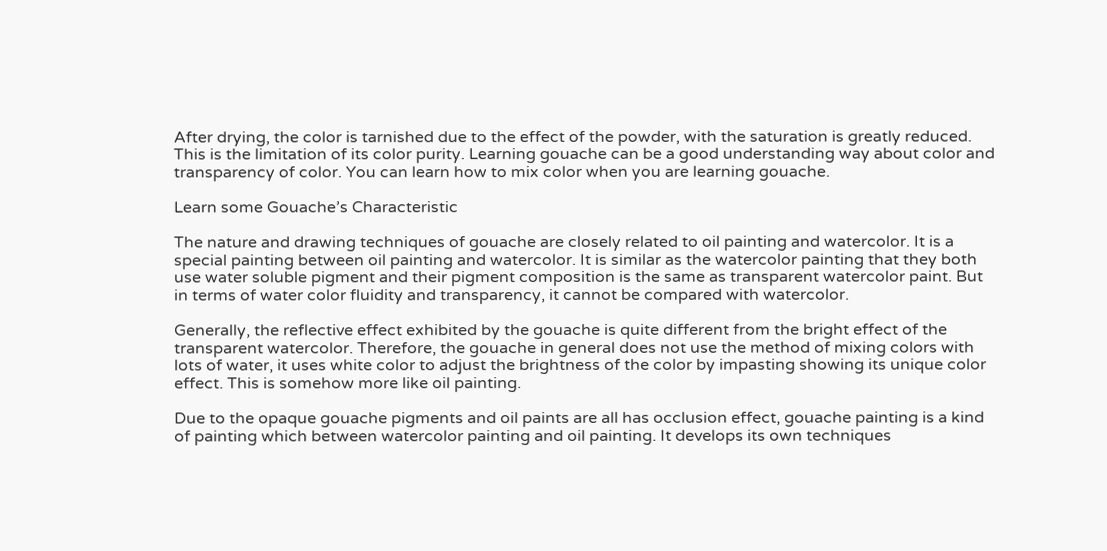After drying, the color is tarnished due to the effect of the powder, with the saturation is greatly reduced. This is the limitation of its color purity. Learning gouache can be a good understanding way about color and transparency of color. You can learn how to mix color when you are learning gouache.

Learn some Gouache’s Characteristic

The nature and drawing techniques of gouache are closely related to oil painting and watercolor. It is a special painting between oil painting and watercolor. It is similar as the watercolor painting that they both use water soluble pigment and their pigment composition is the same as transparent watercolor paint. But in terms of water color fluidity and transparency, it cannot be compared with watercolor.

Generally, the reflective effect exhibited by the gouache is quite different from the bright effect of the transparent watercolor. Therefore, the gouache in general does not use the method of mixing colors with lots of water, it uses white color to adjust the brightness of the color by impasting showing its unique color effect. This is somehow more like oil painting.

Due to the opaque gouache pigments and oil paints are all has occlusion effect, gouache painting is a kind of painting which between watercolor painting and oil painting. It develops its own techniques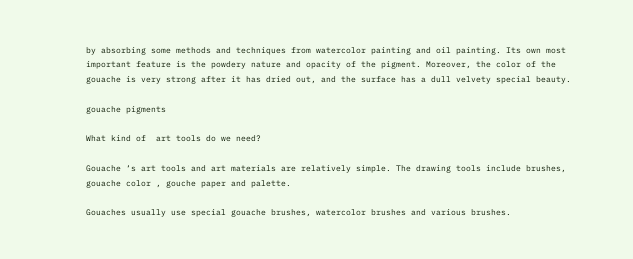by absorbing some methods and techniques from watercolor painting and oil painting. Its own most important feature is the powdery nature and opacity of the pigment. Moreover, the color of the gouache is very strong after it has dried out, and the surface has a dull velvety special beauty.

gouache pigments

What kind of  art tools do we need?

Gouache ‘s art tools and art materials are relatively simple. The drawing tools include brushes, gouache color , gouche paper and palette.

Gouaches usually use special gouache brushes, watercolor brushes and various brushes.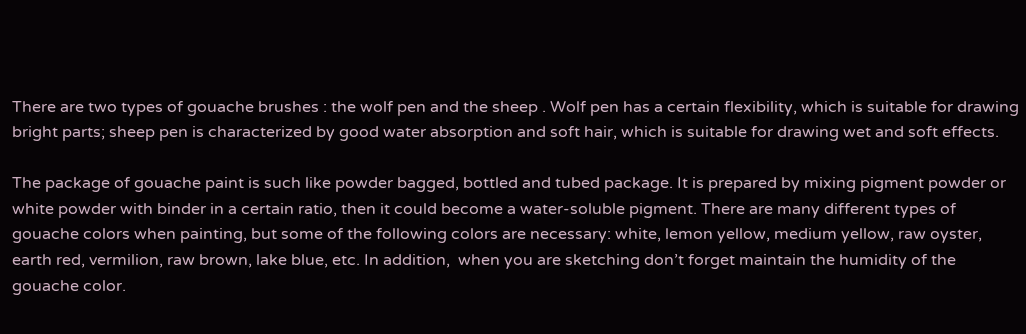There are two types of gouache brushes : the wolf pen and the sheep . Wolf pen has a certain flexibility, which is suitable for drawing bright parts; sheep pen is characterized by good water absorption and soft hair, which is suitable for drawing wet and soft effects.

The package of gouache paint is such like powder bagged, bottled and tubed package. It is prepared by mixing pigment powder or white powder with binder in a certain ratio, then it could become a water-soluble pigment. There are many different types of gouache colors when painting, but some of the following colors are necessary: white, lemon yellow, medium yellow, raw oyster, earth red, vermilion, raw brown, lake blue, etc. In addition,  when you are sketching don’t forget maintain the humidity of the gouache color.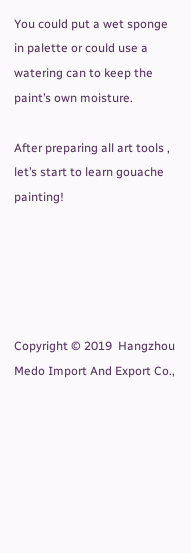You could put a wet sponge in palette or could use a watering can to keep the paint’s own moisture.

After preparing all art tools , let’s start to learn gouache painting!





Copyright © 2019  Hangzhou Medo Import And Export Co.,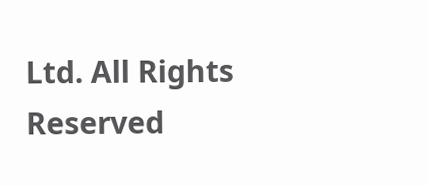Ltd. All Rights Reserved